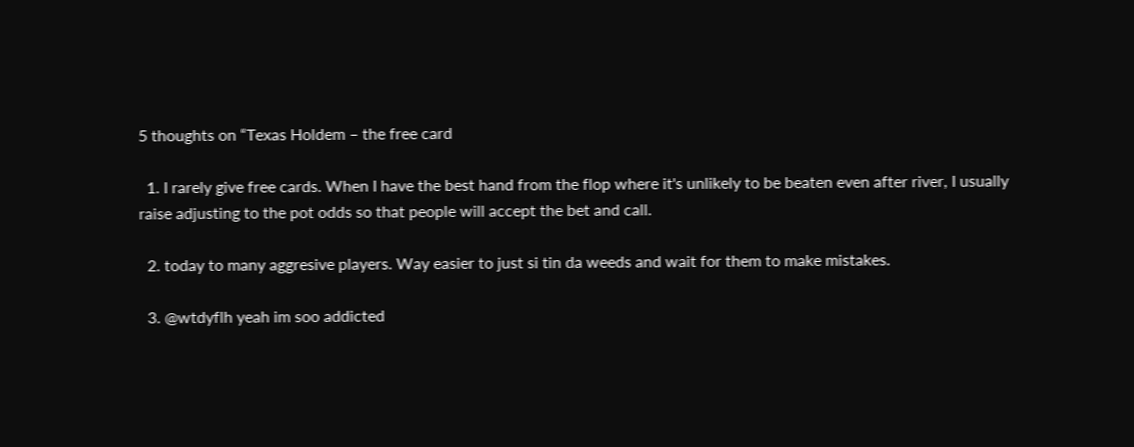5 thoughts on “Texas Holdem – the free card

  1. I rarely give free cards. When I have the best hand from the flop where it's unlikely to be beaten even after river, I usually raise adjusting to the pot odds so that people will accept the bet and call.

  2. today to many aggresive players. Way easier to just si tin da weeds and wait for them to make mistakes.

  3. @wtdyflh yeah im soo addicted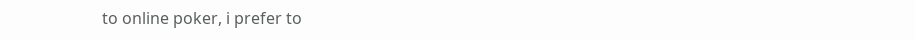to online poker, i prefer to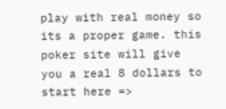play with real money so its a proper game. this poker site will give you a real 8 dollars to start here =>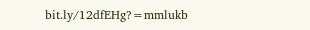bit.ly/12dfEHg?=mmlukb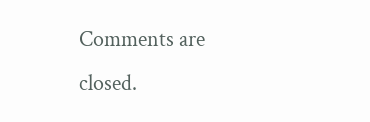Comments are closed.